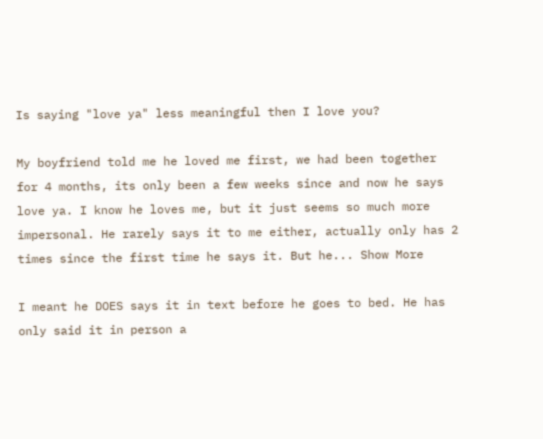Is saying "love ya" less meaningful then I love you?

My boyfriend told me he loved me first, we had been together for 4 months, its only been a few weeks since and now he says love ya. I know he loves me, but it just seems so much more impersonal. He rarely says it to me either, actually only has 2 times since the first time he says it. But he... Show More

I meant he DOES says it in text before he goes to bed. He has only said it in person a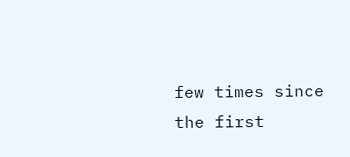few times since the first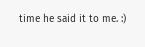time he said it to me. :)